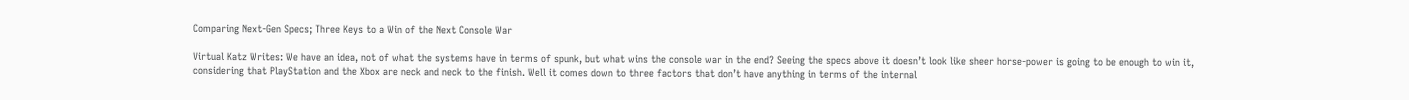Comparing Next-Gen Specs; Three Keys to a Win of the Next Console War

Virtual Katz Writes: We have an idea, not of what the systems have in terms of spunk, but what wins the console war in the end? Seeing the specs above it doesn’t look like sheer horse-power is going to be enough to win it, considering that PlayStation and the Xbox are neck and neck to the finish. Well it comes down to three factors that don’t have anything in terms of the internal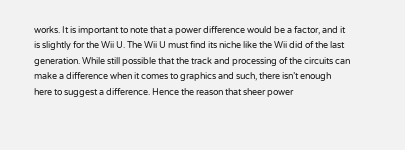works. It is important to note that a power difference would be a factor, and it is slightly for the Wii U. The Wii U must find its niche like the Wii did of the last generation. While still possible that the track and processing of the circuits can make a difference when it comes to graphics and such, there isn’t enough here to suggest a difference. Hence the reason that sheer power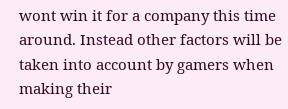wont win it for a company this time around. Instead other factors will be taken into account by gamers when making their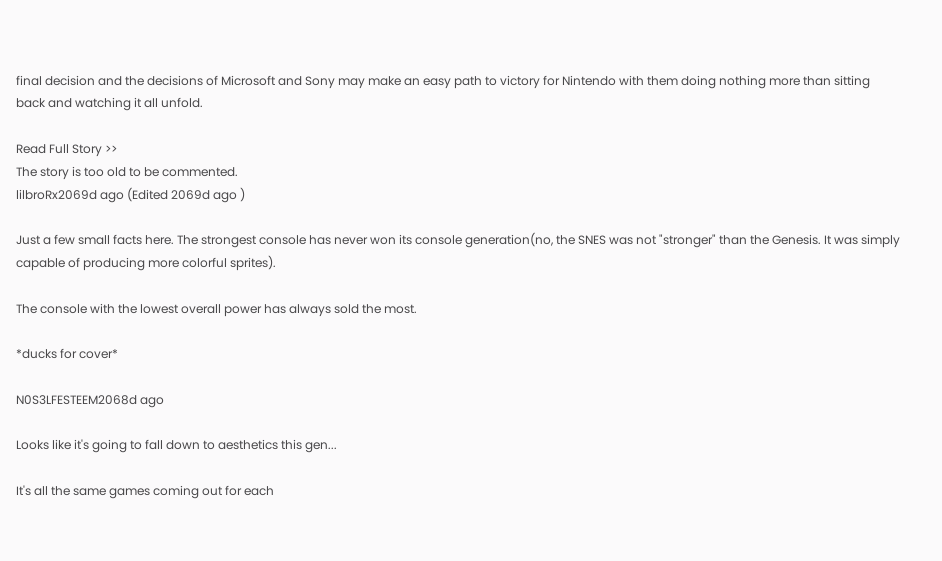final decision and the decisions of Microsoft and Sony may make an easy path to victory for Nintendo with them doing nothing more than sitting back and watching it all unfold.

Read Full Story >>
The story is too old to be commented.
lilbroRx2069d ago (Edited 2069d ago )

Just a few small facts here. The strongest console has never won its console generation(no, the SNES was not "stronger" than the Genesis. It was simply capable of producing more colorful sprites).

The console with the lowest overall power has always sold the most.

*ducks for cover*

N0S3LFESTEEM2068d ago

Looks like it's going to fall down to aesthetics this gen...

It's all the same games coming out for each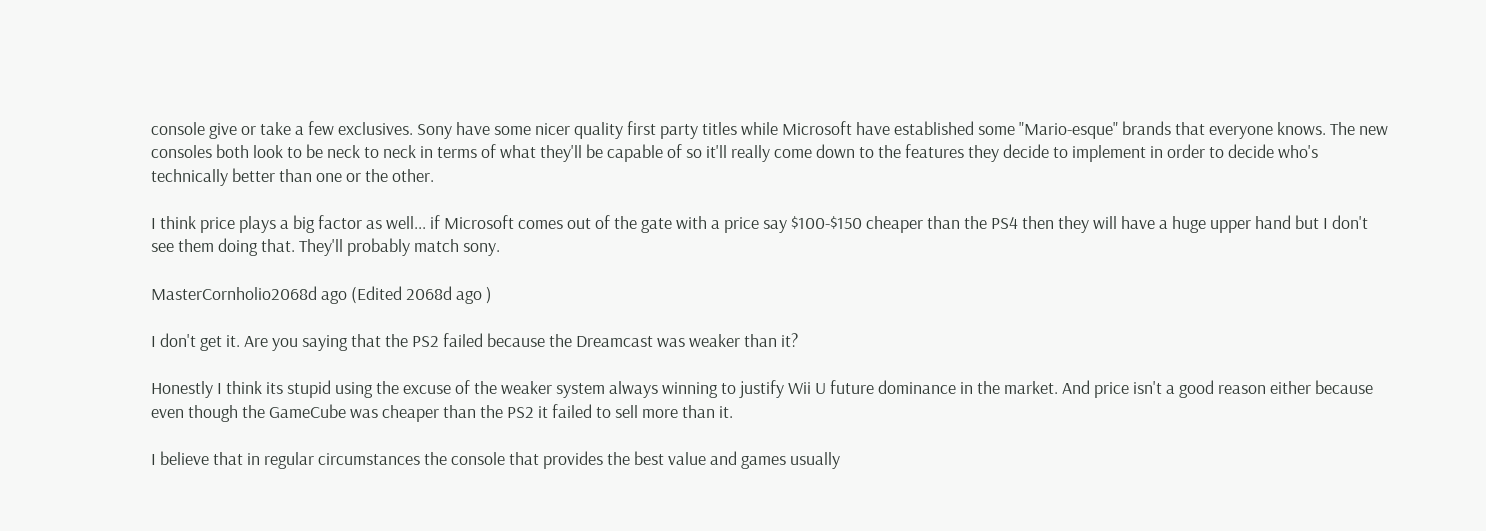console give or take a few exclusives. Sony have some nicer quality first party titles while Microsoft have established some "Mario-esque" brands that everyone knows. The new consoles both look to be neck to neck in terms of what they'll be capable of so it'll really come down to the features they decide to implement in order to decide who's technically better than one or the other.

I think price plays a big factor as well... if Microsoft comes out of the gate with a price say $100-$150 cheaper than the PS4 then they will have a huge upper hand but I don't see them doing that. They'll probably match sony.

MasterCornholio2068d ago (Edited 2068d ago )

I don't get it. Are you saying that the PS2 failed because the Dreamcast was weaker than it?

Honestly I think its stupid using the excuse of the weaker system always winning to justify Wii U future dominance in the market. And price isn't a good reason either because even though the GameCube was cheaper than the PS2 it failed to sell more than it.

I believe that in regular circumstances the console that provides the best value and games usually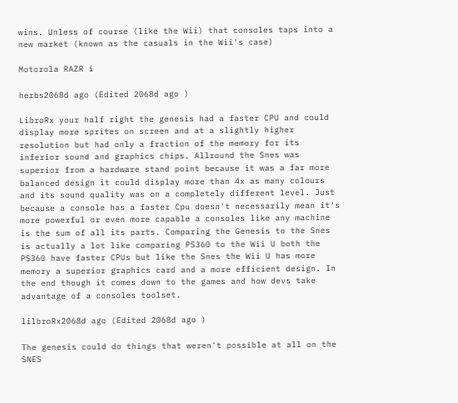wins. Unless of course (like the Wii) that consoles taps into a new market (known as the casuals in the Wii's case)

Motorola RAZR i

herbs2068d ago (Edited 2068d ago )

LibroRx your half right the genesis had a faster CPU and could display more sprites on screen and at a slightly higher resolution but had only a fraction of the memory for its inferior sound and graphics chips. Allround the Snes was superior from a hardware stand point because it was a far more balanced design it could display more than 4x as many colours and its sound quality was on a completely different level. Just because a console has a faster Cpu doesn't necessarily mean it's more powerful or even more capable a consoles like any machine is the sum of all its parts. Comparing the Genesis to the Snes is actually a lot like comparing PS360 to the Wii U both the PS360 have faster CPUs but like the Snes the Wii U has more memory a superior graphics card and a more efficient design. In the end though it comes down to the games and how devs take advantage of a consoles toolset.

lilbroRx2068d ago (Edited 2068d ago )

The genesis could do things that weren't possible at all on the SNES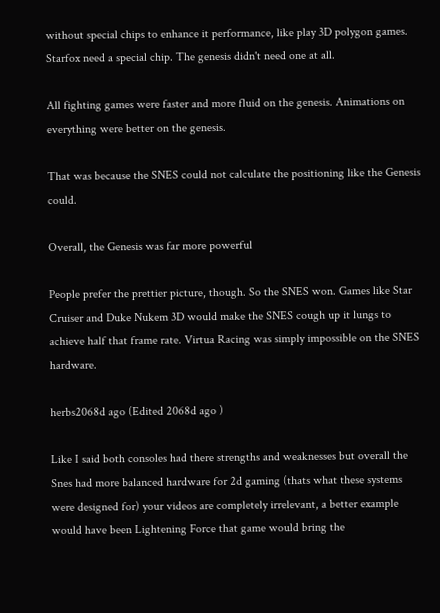without special chips to enhance it performance, like play 3D polygon games. Starfox need a special chip. The genesis didn't need one at all.

All fighting games were faster and more fluid on the genesis. Animations on everything were better on the genesis.

That was because the SNES could not calculate the positioning like the Genesis could.

Overall, the Genesis was far more powerful

People prefer the prettier picture, though. So the SNES won. Games like Star Cruiser and Duke Nukem 3D would make the SNES cough up it lungs to achieve half that frame rate. Virtua Racing was simply impossible on the SNES hardware.

herbs2068d ago (Edited 2068d ago )

Like I said both consoles had there strengths and weaknesses but overall the Snes had more balanced hardware for 2d gaming (thats what these systems were designed for) your videos are completely irrelevant, a better example would have been Lightening Force that game would bring the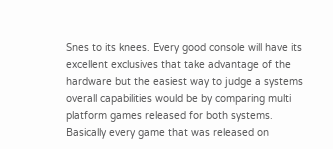Snes to its knees. Every good console will have its excellent exclusives that take advantage of the hardware but the easiest way to judge a systems overall capabilities would be by comparing multi platform games released for both systems. Basically every game that was released on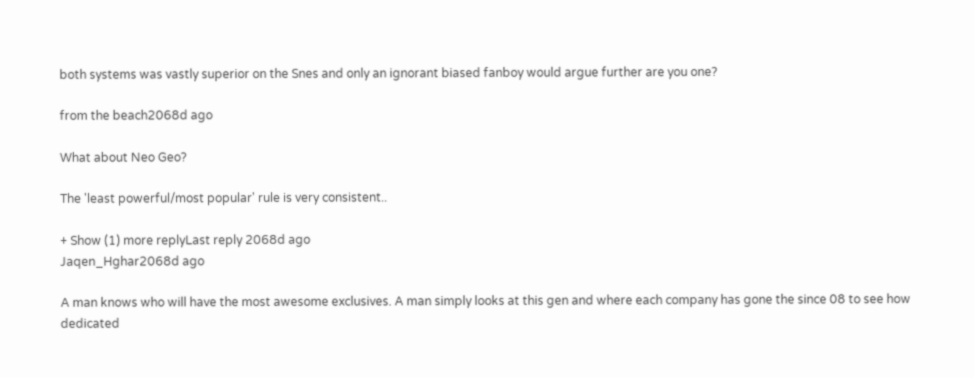both systems was vastly superior on the Snes and only an ignorant biased fanboy would argue further are you one?

from the beach2068d ago

What about Neo Geo?

The 'least powerful/most popular' rule is very consistent..

+ Show (1) more replyLast reply 2068d ago
Jaqen_Hghar2068d ago

A man knows who will have the most awesome exclusives. A man simply looks at this gen and where each company has gone the since 08 to see how dedicated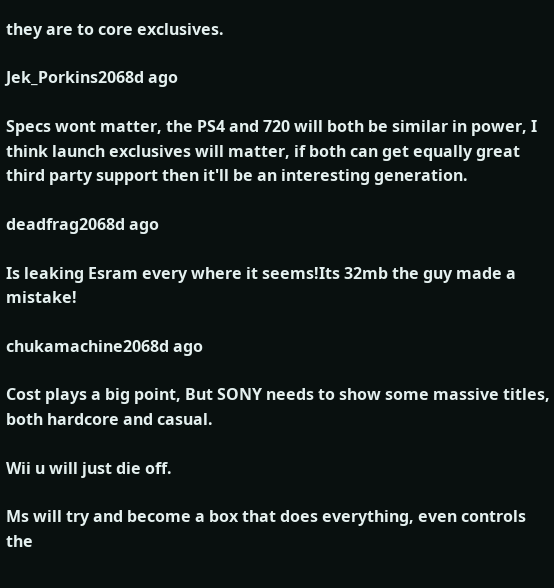they are to core exclusives.

Jek_Porkins2068d ago

Specs wont matter, the PS4 and 720 will both be similar in power, I think launch exclusives will matter, if both can get equally great third party support then it'll be an interesting generation.

deadfrag2068d ago

Is leaking Esram every where it seems!Its 32mb the guy made a mistake!

chukamachine2068d ago

Cost plays a big point, But SONY needs to show some massive titles, both hardcore and casual.

Wii u will just die off.

Ms will try and become a box that does everything, even controls the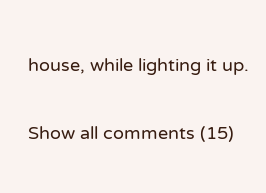house, while lighting it up.

Show all comments (15)